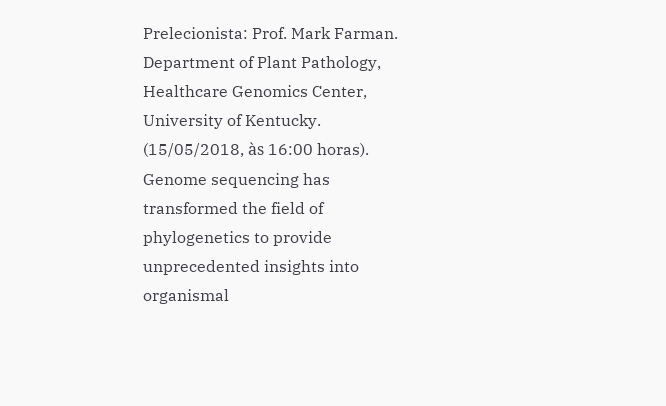Prelecionista: Prof. Mark Farman. Department of Plant Pathology, Healthcare Genomics Center, University of Kentucky. (15/05/2018, às 16:00 horas). Genome sequencing has transformed the field of phylogenetics to provide unprecedented insights into organismal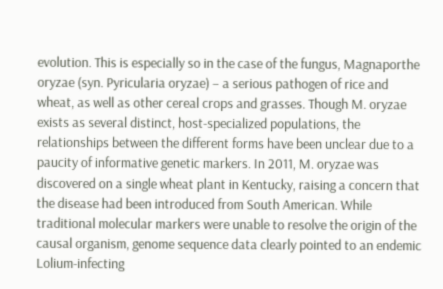evolution. This is especially so in the case of the fungus, Magnaporthe oryzae (syn. Pyricularia oryzae) – a serious pathogen of rice and wheat, as well as other cereal crops and grasses. Though M. oryzae exists as several distinct, host-specialized populations, the relationships between the different forms have been unclear due to a paucity of informative genetic markers. In 2011, M. oryzae was discovered on a single wheat plant in Kentucky, raising a concern that the disease had been introduced from South American. While traditional molecular markers were unable to resolve the origin of the causal organism, genome sequence data clearly pointed to an endemic Lolium-infecting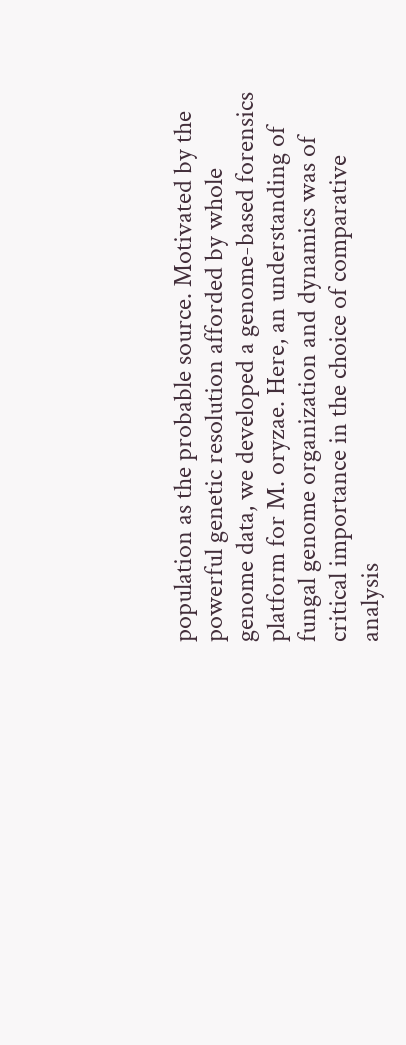population as the probable source. Motivated by the powerful genetic resolution afforded by whole genome data, we developed a genome-based forensics platform for M. oryzae. Here, an understanding of fungal genome organization and dynamics was of critical importance in the choice of comparative analysis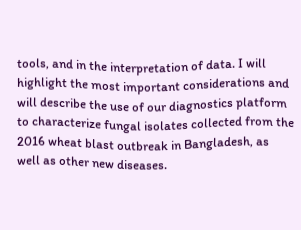tools, and in the interpretation of data. I will highlight the most important considerations and will describe the use of our diagnostics platform to characterize fungal isolates collected from the 2016 wheat blast outbreak in Bangladesh, as well as other new diseases.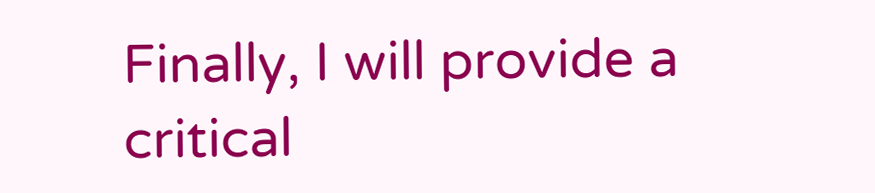Finally, I will provide a critical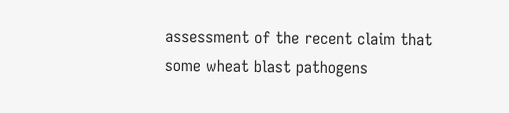assessment of the recent claim that some wheat blast pathogens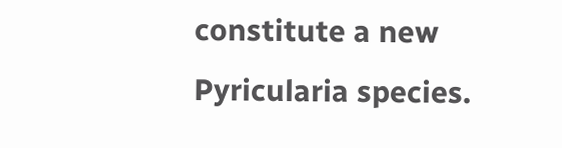constitute a new Pyricularia species.